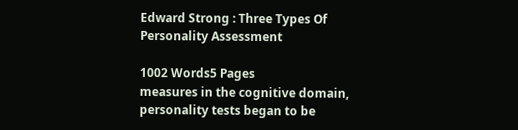Edward Strong : Three Types Of Personality Assessment

1002 Words5 Pages
measures in the cognitive domain, personality tests began to be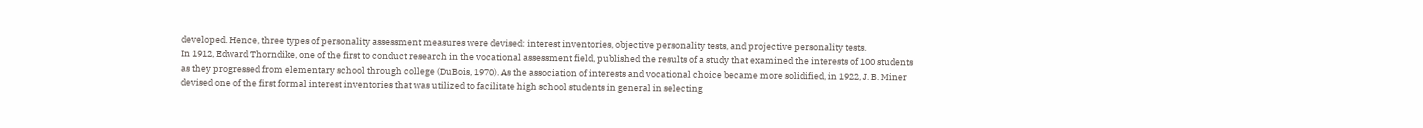developed. Hence, three types of personality assessment measures were devised: interest inventories, objective personality tests, and projective personality tests.
In 1912, Edward Thorndike, one of the first to conduct research in the vocational assessment field, published the results of a study that examined the interests of 100 students as they progressed from elementary school through college (DuBois, 1970). As the association of interests and vocational choice became more solidified, in 1922, J. B. Miner devised one of the first formal interest inventories that was utilized to facilitate high school students in general in selecting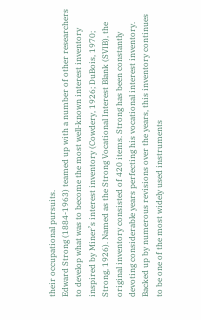their occupational pursuits.
Edward Strong (1884-1963) teamed up with a number of other researchers to develop what was to become the most well-known interest inventory inspired by Miner’s interest inventory (Cowdery, 1926; DuBois, 1970; Strong, 1926). Named as the Strong Vocational Interest Blank (SVIB), the original inventory consisted of 420 items. Strong has been constantly devoting considerable years perfecting his vocational interest inventory. Backed up by numerous revisions over the years, this inventory continues to be one of the most widely used instruments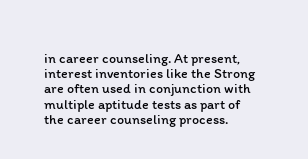in career counseling. At present, interest inventories like the Strong are often used in conjunction with multiple aptitude tests as part of the career counseling process.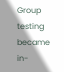Group testing became in-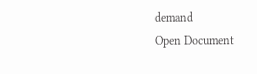demand
Open Document